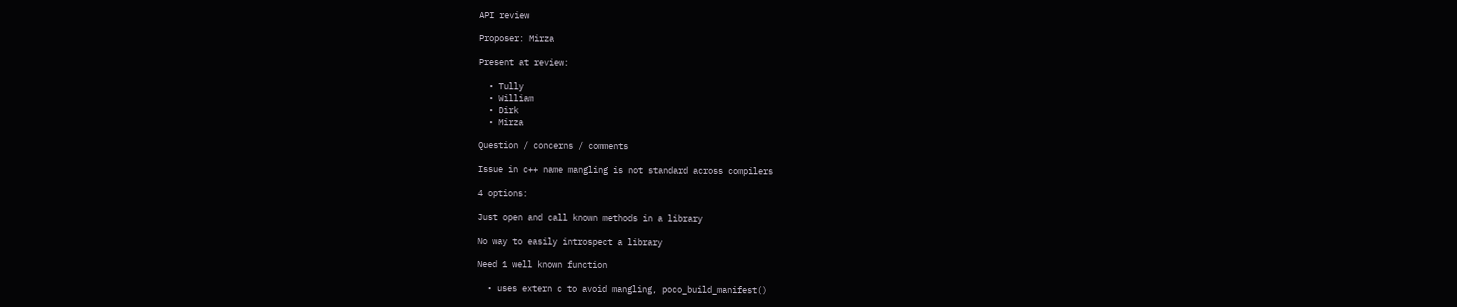API review

Proposer: Mirza

Present at review:

  • Tully
  • William
  • Dirk
  • Mirza

Question / concerns / comments

Issue in c++ name mangling is not standard across compilers

4 options:

Just open and call known methods in a library

No way to easily introspect a library

Need 1 well known function

  • uses extern c to avoid mangling, poco_build_manifest()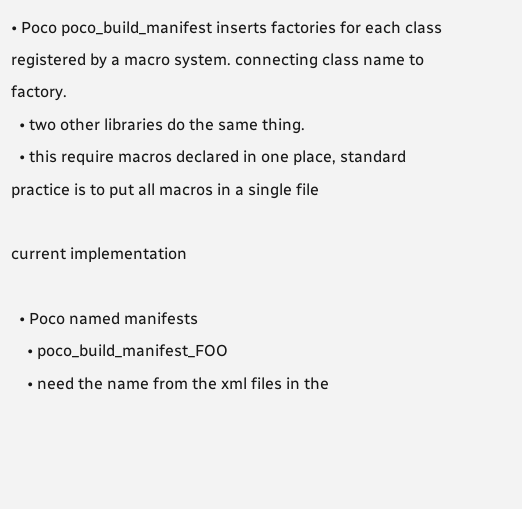• Poco poco_build_manifest inserts factories for each class registered by a macro system. connecting class name to factory.
  • two other libraries do the same thing.
  • this require macros declared in one place, standard practice is to put all macros in a single file

current implementation

  • Poco named manifests
    • poco_build_manifest_FOO
    • need the name from the xml files in the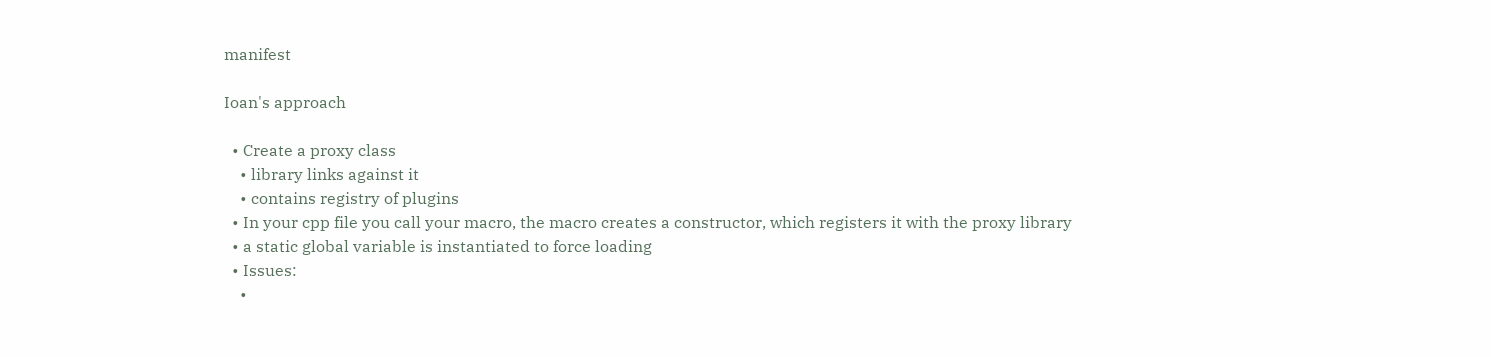manifest

Ioan's approach

  • Create a proxy class
    • library links against it
    • contains registry of plugins
  • In your cpp file you call your macro, the macro creates a constructor, which registers it with the proxy library
  • a static global variable is instantiated to force loading
  • Issues:
    •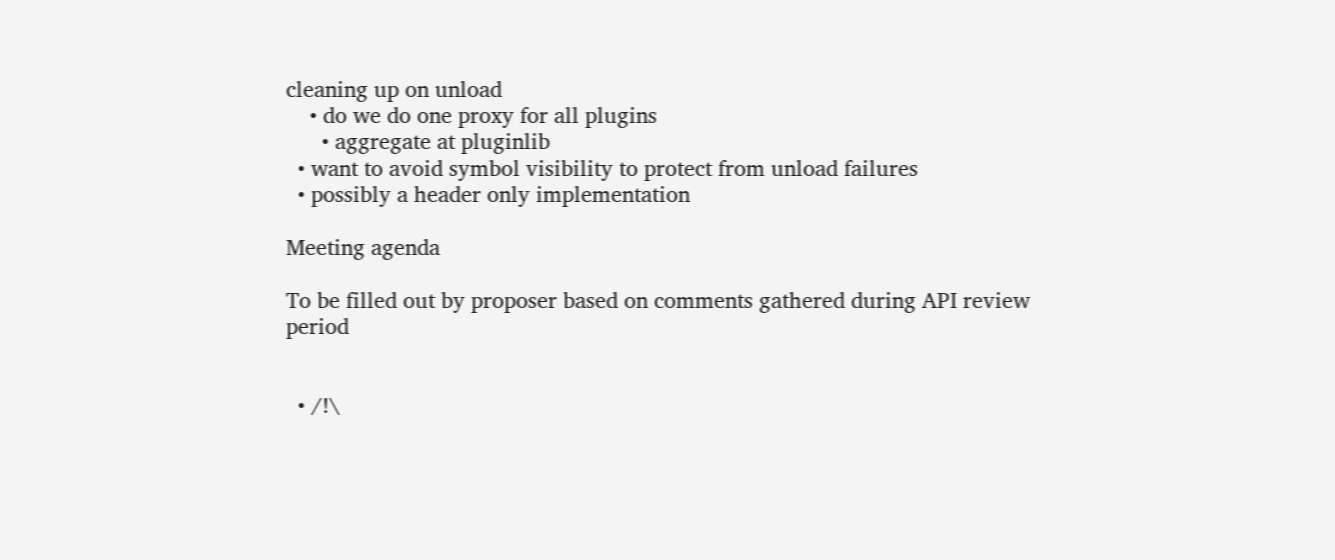cleaning up on unload
    • do we do one proxy for all plugins
      • aggregate at pluginlib
  • want to avoid symbol visibility to protect from unload failures
  • possibly a header only implementation

Meeting agenda

To be filled out by proposer based on comments gathered during API review period


  • /!\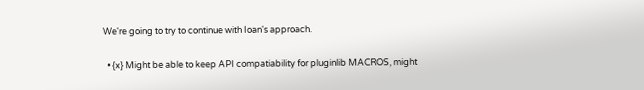We're going to try to continue with Ioan's approach.

  • {x} Might be able to keep API compatiability for pluginlib MACROS, might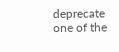deprecate one of the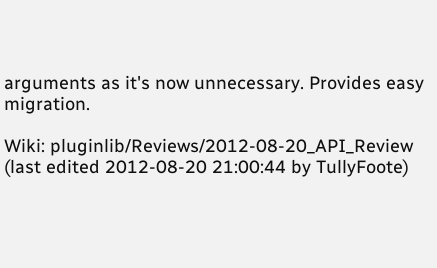arguments as it's now unnecessary. Provides easy migration.

Wiki: pluginlib/Reviews/2012-08-20_API_Review (last edited 2012-08-20 21:00:44 by TullyFoote)